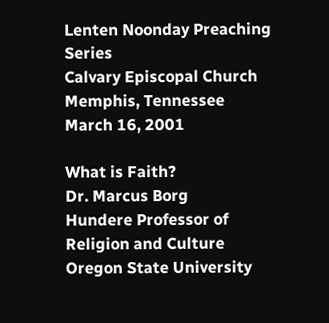Lenten Noonday Preaching Series
Calvary Episcopal Church
Memphis, Tennessee
March 16, 2001

What is Faith?
Dr. Marcus Borg
Hundere Professor of Religion and Culture
Oregon State University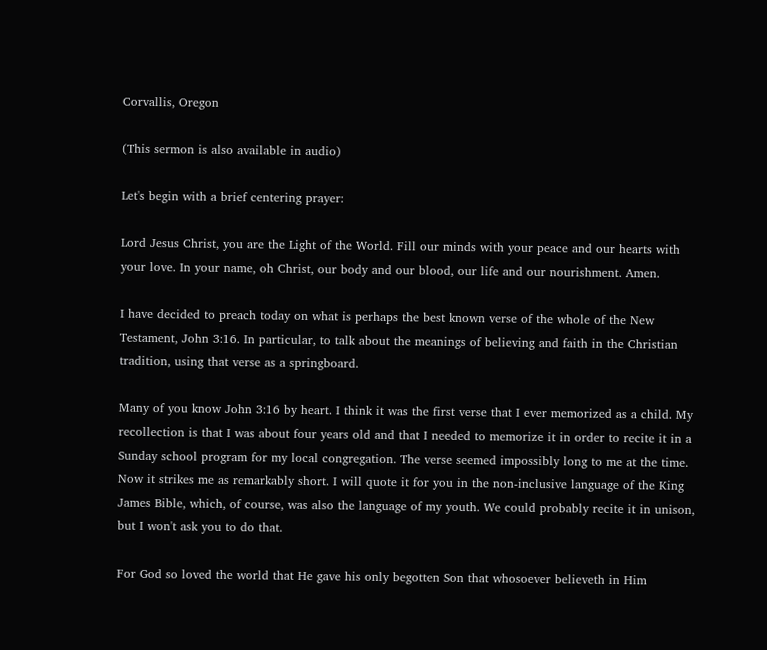Corvallis, Oregon

(This sermon is also available in audio)

Let's begin with a brief centering prayer:

Lord Jesus Christ, you are the Light of the World. Fill our minds with your peace and our hearts with your love. In your name, oh Christ, our body and our blood, our life and our nourishment. Amen.

I have decided to preach today on what is perhaps the best known verse of the whole of the New Testament, John 3:16. In particular, to talk about the meanings of believing and faith in the Christian tradition, using that verse as a springboard.

Many of you know John 3:16 by heart. I think it was the first verse that I ever memorized as a child. My recollection is that I was about four years old and that I needed to memorize it in order to recite it in a Sunday school program for my local congregation. The verse seemed impossibly long to me at the time. Now it strikes me as remarkably short. I will quote it for you in the non-inclusive language of the King James Bible, which, of course, was also the language of my youth. We could probably recite it in unison, but I won't ask you to do that.

For God so loved the world that He gave his only begotten Son that whosoever believeth in Him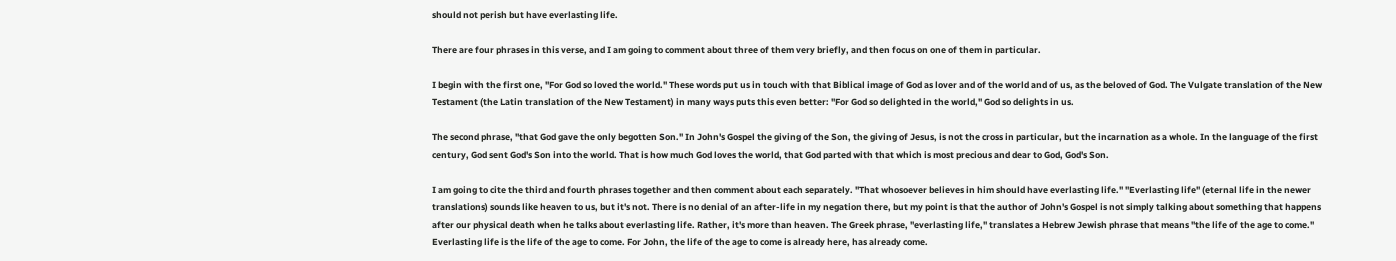should not perish but have everlasting life.

There are four phrases in this verse, and I am going to comment about three of them very briefly, and then focus on one of them in particular.

I begin with the first one, "For God so loved the world." These words put us in touch with that Biblical image of God as lover and of the world and of us, as the beloved of God. The Vulgate translation of the New Testament (the Latin translation of the New Testament) in many ways puts this even better: "For God so delighted in the world," God so delights in us.

The second phrase, "that God gave the only begotten Son." In John's Gospel the giving of the Son, the giving of Jesus, is not the cross in particular, but the incarnation as a whole. In the language of the first century, God sent God's Son into the world. That is how much God loves the world, that God parted with that which is most precious and dear to God, God's Son.

I am going to cite the third and fourth phrases together and then comment about each separately. "That whosoever believes in him should have everlasting life." "Everlasting life" (eternal life in the newer translations) sounds like heaven to us, but it's not. There is no denial of an after-life in my negation there, but my point is that the author of John's Gospel is not simply talking about something that happens after our physical death when he talks about everlasting life. Rather, it's more than heaven. The Greek phrase, "everlasting life," translates a Hebrew Jewish phrase that means "the life of the age to come." Everlasting life is the life of the age to come. For John, the life of the age to come is already here, has already come.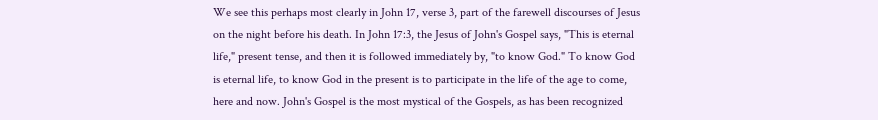We see this perhaps most clearly in John 17, verse 3, part of the farewell discourses of Jesus on the night before his death. In John 17:3, the Jesus of John's Gospel says, "This is eternal life," present tense, and then it is followed immediately by, "to know God." To know God is eternal life, to know God in the present is to participate in the life of the age to come, here and now. John's Gospel is the most mystical of the Gospels, as has been recognized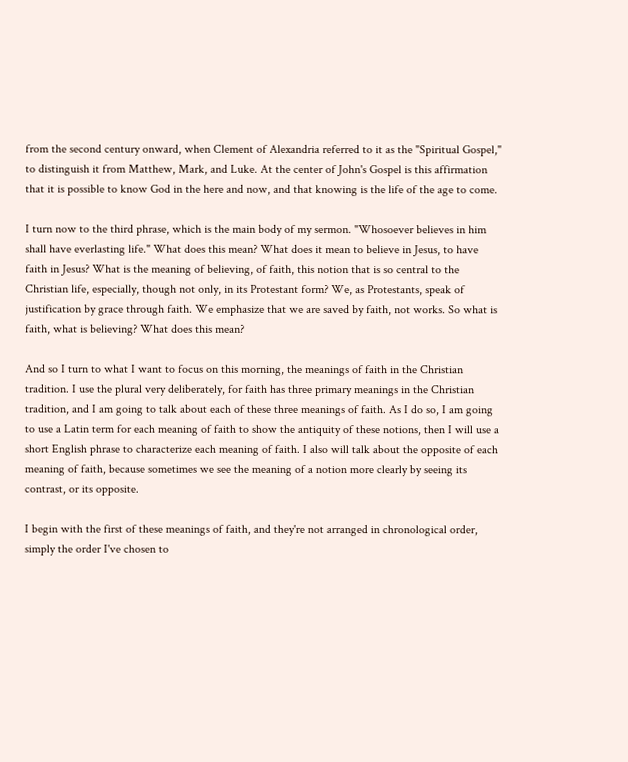from the second century onward, when Clement of Alexandria referred to it as the "Spiritual Gospel," to distinguish it from Matthew, Mark, and Luke. At the center of John's Gospel is this affirmation that it is possible to know God in the here and now, and that knowing is the life of the age to come.

I turn now to the third phrase, which is the main body of my sermon. "Whosoever believes in him shall have everlasting life." What does this mean? What does it mean to believe in Jesus, to have faith in Jesus? What is the meaning of believing, of faith, this notion that is so central to the Christian life, especially, though not only, in its Protestant form? We, as Protestants, speak of justification by grace through faith. We emphasize that we are saved by faith, not works. So what is faith, what is believing? What does this mean?

And so I turn to what I want to focus on this morning, the meanings of faith in the Christian tradition. I use the plural very deliberately, for faith has three primary meanings in the Christian tradition, and I am going to talk about each of these three meanings of faith. As I do so, I am going to use a Latin term for each meaning of faith to show the antiquity of these notions, then I will use a short English phrase to characterize each meaning of faith. I also will talk about the opposite of each meaning of faith, because sometimes we see the meaning of a notion more clearly by seeing its contrast, or its opposite.

I begin with the first of these meanings of faith, and they're not arranged in chronological order, simply the order I've chosen to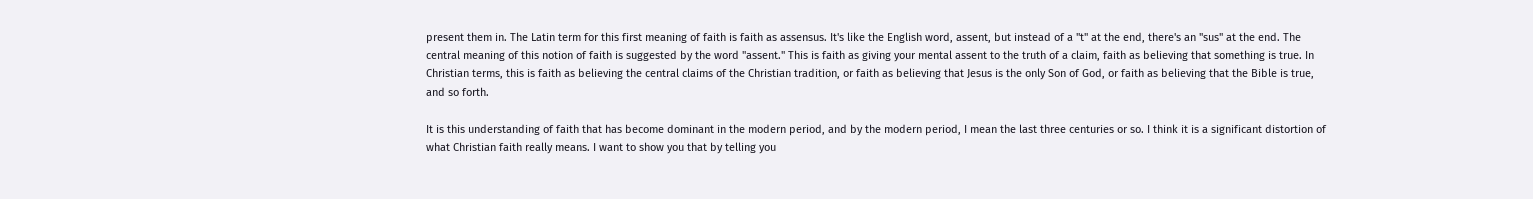present them in. The Latin term for this first meaning of faith is faith as assensus. It's like the English word, assent, but instead of a "t" at the end, there's an "sus" at the end. The central meaning of this notion of faith is suggested by the word "assent." This is faith as giving your mental assent to the truth of a claim, faith as believing that something is true. In Christian terms, this is faith as believing the central claims of the Christian tradition, or faith as believing that Jesus is the only Son of God, or faith as believing that the Bible is true, and so forth.

It is this understanding of faith that has become dominant in the modern period, and by the modern period, I mean the last three centuries or so. I think it is a significant distortion of what Christian faith really means. I want to show you that by telling you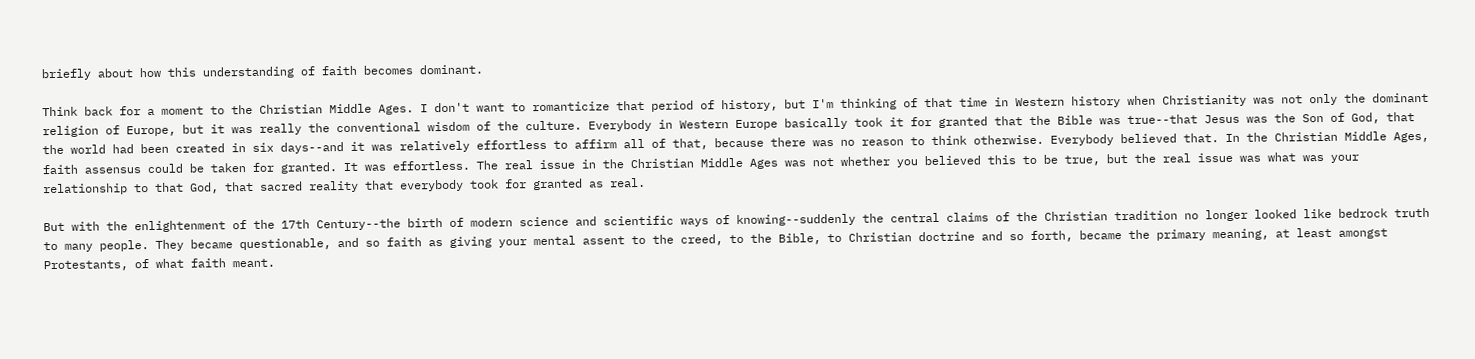briefly about how this understanding of faith becomes dominant.

Think back for a moment to the Christian Middle Ages. I don't want to romanticize that period of history, but I'm thinking of that time in Western history when Christianity was not only the dominant religion of Europe, but it was really the conventional wisdom of the culture. Everybody in Western Europe basically took it for granted that the Bible was true--that Jesus was the Son of God, that the world had been created in six days--and it was relatively effortless to affirm all of that, because there was no reason to think otherwise. Everybody believed that. In the Christian Middle Ages, faith assensus could be taken for granted. It was effortless. The real issue in the Christian Middle Ages was not whether you believed this to be true, but the real issue was what was your relationship to that God, that sacred reality that everybody took for granted as real.

But with the enlightenment of the 17th Century--the birth of modern science and scientific ways of knowing--suddenly the central claims of the Christian tradition no longer looked like bedrock truth to many people. They became questionable, and so faith as giving your mental assent to the creed, to the Bible, to Christian doctrine and so forth, became the primary meaning, at least amongst Protestants, of what faith meant.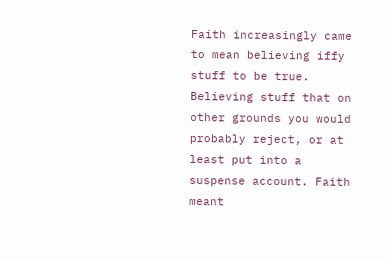Faith increasingly came to mean believing iffy stuff to be true. Believing stuff that on other grounds you would probably reject, or at least put into a suspense account. Faith meant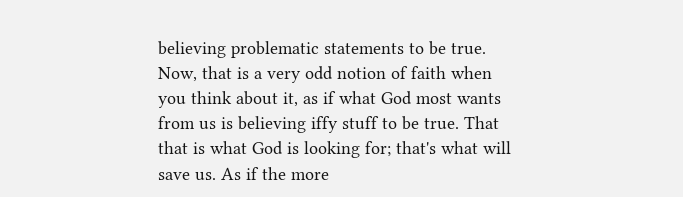believing problematic statements to be true. Now, that is a very odd notion of faith when you think about it, as if what God most wants from us is believing iffy stuff to be true. That that is what God is looking for; that's what will save us. As if the more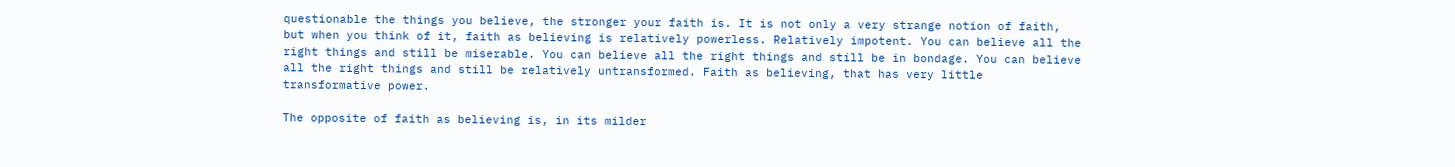questionable the things you believe, the stronger your faith is. It is not only a very strange notion of faith, but when you think of it, faith as believing is relatively powerless. Relatively impotent. You can believe all the right things and still be miserable. You can believe all the right things and still be in bondage. You can believe all the right things and still be relatively untransformed. Faith as believing, that has very little transformative power.

The opposite of faith as believing is, in its milder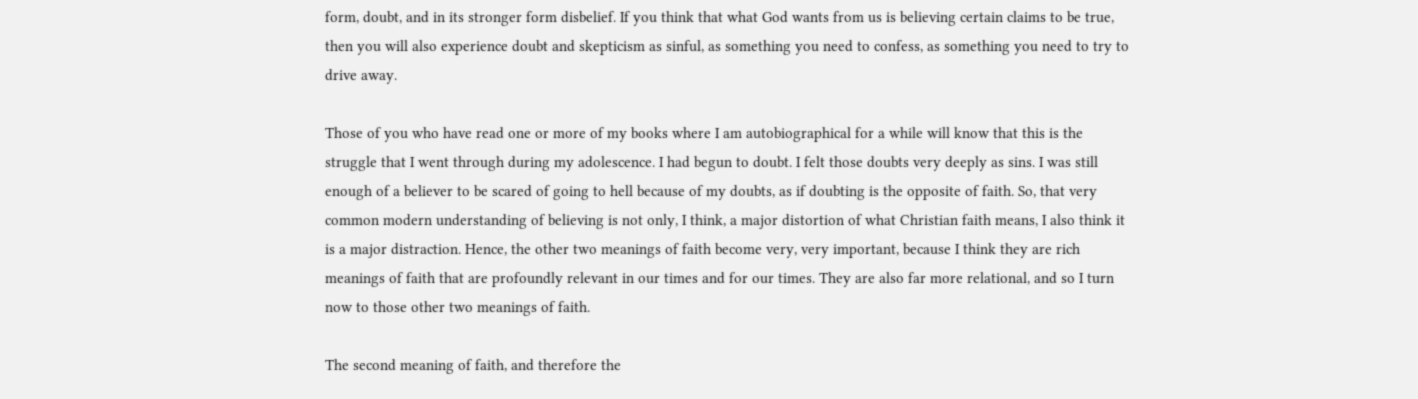form, doubt, and in its stronger form disbelief. If you think that what God wants from us is believing certain claims to be true, then you will also experience doubt and skepticism as sinful, as something you need to confess, as something you need to try to drive away.

Those of you who have read one or more of my books where I am autobiographical for a while will know that this is the struggle that I went through during my adolescence. I had begun to doubt. I felt those doubts very deeply as sins. I was still enough of a believer to be scared of going to hell because of my doubts, as if doubting is the opposite of faith. So, that very common modern understanding of believing is not only, I think, a major distortion of what Christian faith means, I also think it is a major distraction. Hence, the other two meanings of faith become very, very important, because I think they are rich meanings of faith that are profoundly relevant in our times and for our times. They are also far more relational, and so I turn now to those other two meanings of faith.

The second meaning of faith, and therefore the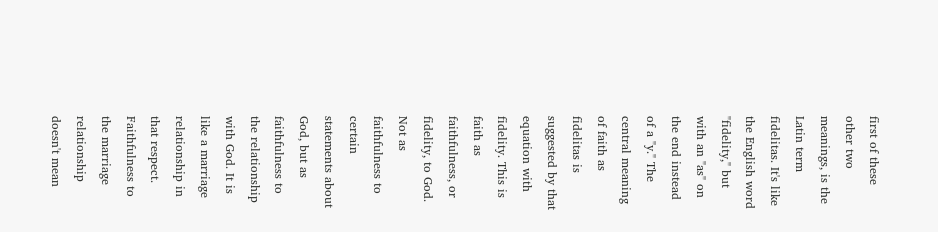first of these other two meanings, is the Latin term fidelitas. It's like the English word "fidelity," but with an "as" on the end instead of a "y." The central meaning of faith as fidelitas is suggested by that equation with fidelity. This is faith as faithfulness, or fidelity, to God. Not as faithfulness to certain statements about God, but as faithfulness to the relationship with God. It is like a marriage relationship in that respect. Faithfulness to the marriage relationship doesn't mean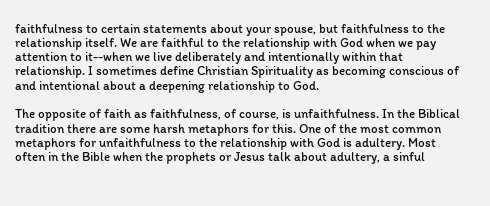faithfulness to certain statements about your spouse, but faithfulness to the relationship itself. We are faithful to the relationship with God when we pay attention to it--when we live deliberately and intentionally within that relationship. I sometimes define Christian Spirituality as becoming conscious of and intentional about a deepening relationship to God.

The opposite of faith as faithfulness, of course, is unfaithfulness. In the Biblical tradition there are some harsh metaphors for this. One of the most common metaphors for unfaithfulness to the relationship with God is adultery. Most often in the Bible when the prophets or Jesus talk about adultery, a sinful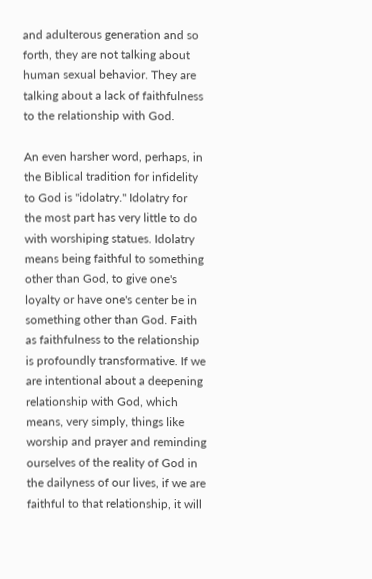and adulterous generation and so forth, they are not talking about human sexual behavior. They are talking about a lack of faithfulness to the relationship with God.

An even harsher word, perhaps, in the Biblical tradition for infidelity to God is "idolatry." Idolatry for the most part has very little to do with worshiping statues. Idolatry means being faithful to something other than God, to give one's loyalty or have one's center be in something other than God. Faith as faithfulness to the relationship is profoundly transformative. If we are intentional about a deepening relationship with God, which means, very simply, things like worship and prayer and reminding ourselves of the reality of God in the dailyness of our lives, if we are faithful to that relationship, it will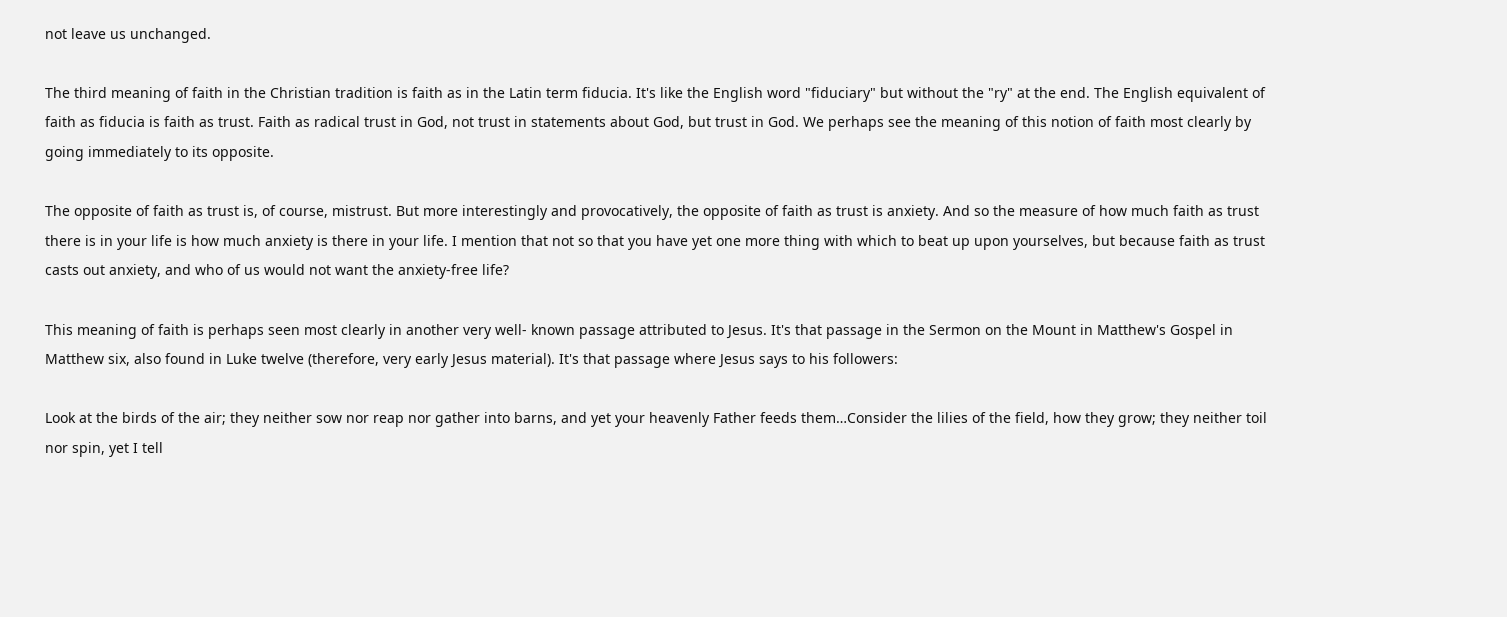not leave us unchanged.

The third meaning of faith in the Christian tradition is faith as in the Latin term fiducia. It's like the English word "fiduciary" but without the "ry" at the end. The English equivalent of faith as fiducia is faith as trust. Faith as radical trust in God, not trust in statements about God, but trust in God. We perhaps see the meaning of this notion of faith most clearly by going immediately to its opposite.

The opposite of faith as trust is, of course, mistrust. But more interestingly and provocatively, the opposite of faith as trust is anxiety. And so the measure of how much faith as trust there is in your life is how much anxiety is there in your life. I mention that not so that you have yet one more thing with which to beat up upon yourselves, but because faith as trust casts out anxiety, and who of us would not want the anxiety-free life?

This meaning of faith is perhaps seen most clearly in another very well- known passage attributed to Jesus. It's that passage in the Sermon on the Mount in Matthew's Gospel in Matthew six, also found in Luke twelve (therefore, very early Jesus material). It's that passage where Jesus says to his followers:

Look at the birds of the air; they neither sow nor reap nor gather into barns, and yet your heavenly Father feeds them…Consider the lilies of the field, how they grow; they neither toil nor spin, yet I tell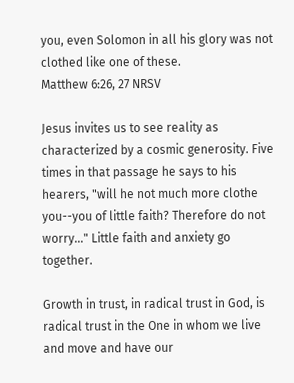you, even Solomon in all his glory was not clothed like one of these.
Matthew 6:26, 27 NRSV

Jesus invites us to see reality as characterized by a cosmic generosity. Five times in that passage he says to his hearers, "will he not much more clothe you--you of little faith? Therefore do not worry…" Little faith and anxiety go together.

Growth in trust, in radical trust in God, is radical trust in the One in whom we live and move and have our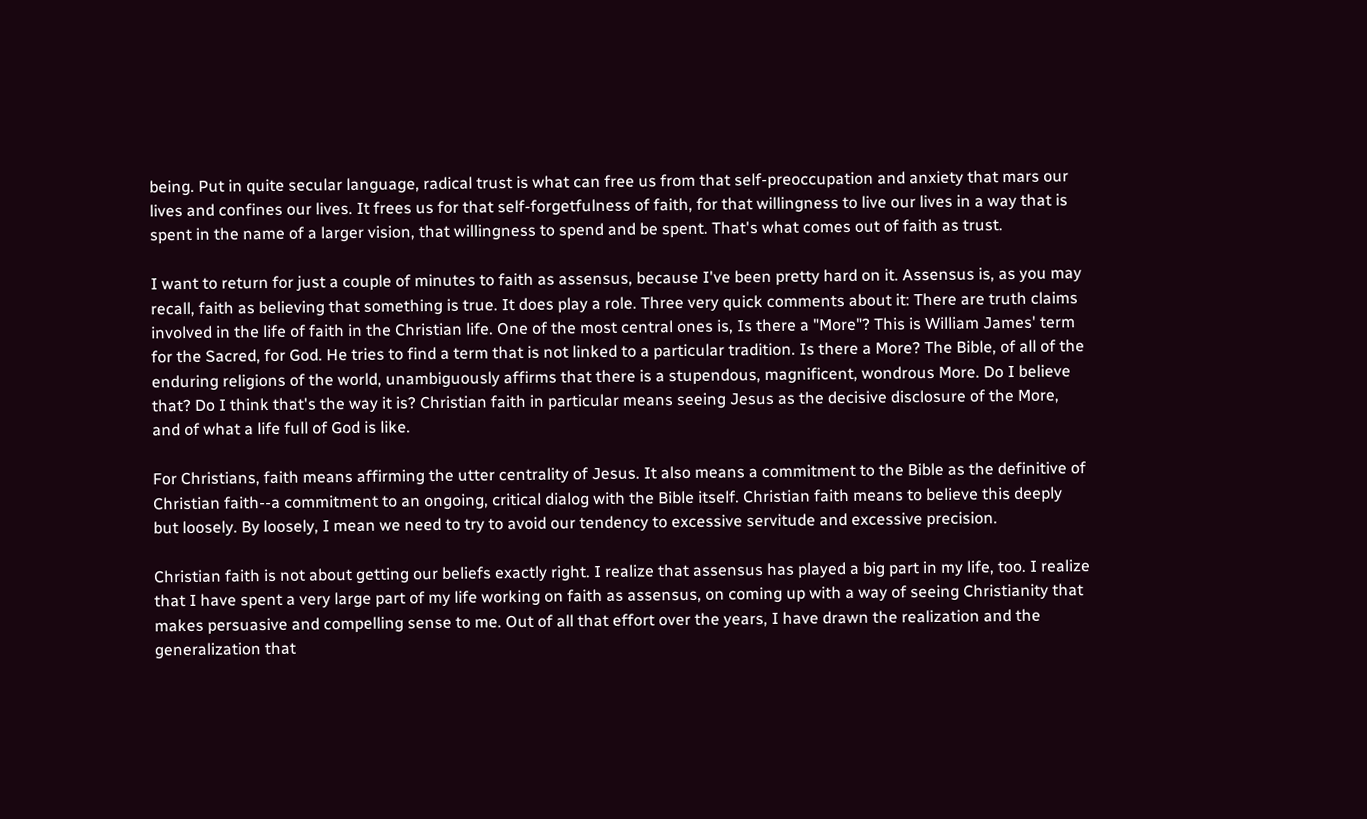being. Put in quite secular language, radical trust is what can free us from that self-preoccupation and anxiety that mars our lives and confines our lives. It frees us for that self-forgetfulness of faith, for that willingness to live our lives in a way that is spent in the name of a larger vision, that willingness to spend and be spent. That's what comes out of faith as trust.

I want to return for just a couple of minutes to faith as assensus, because I've been pretty hard on it. Assensus is, as you may recall, faith as believing that something is true. It does play a role. Three very quick comments about it: There are truth claims involved in the life of faith in the Christian life. One of the most central ones is, Is there a "More"? This is William James' term for the Sacred, for God. He tries to find a term that is not linked to a particular tradition. Is there a More? The Bible, of all of the enduring religions of the world, unambiguously affirms that there is a stupendous, magnificent, wondrous More. Do I believe that? Do I think that's the way it is? Christian faith in particular means seeing Jesus as the decisive disclosure of the More, and of what a life full of God is like.

For Christians, faith means affirming the utter centrality of Jesus. It also means a commitment to the Bible as the definitive of Christian faith--a commitment to an ongoing, critical dialog with the Bible itself. Christian faith means to believe this deeply but loosely. By loosely, I mean we need to try to avoid our tendency to excessive servitude and excessive precision.

Christian faith is not about getting our beliefs exactly right. I realize that assensus has played a big part in my life, too. I realize that I have spent a very large part of my life working on faith as assensus, on coming up with a way of seeing Christianity that makes persuasive and compelling sense to me. Out of all that effort over the years, I have drawn the realization and the generalization that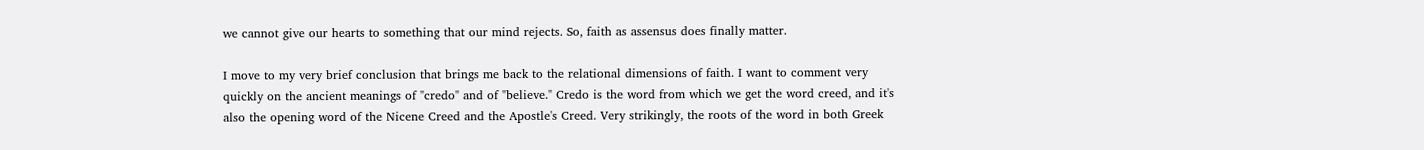we cannot give our hearts to something that our mind rejects. So, faith as assensus does finally matter.

I move to my very brief conclusion that brings me back to the relational dimensions of faith. I want to comment very quickly on the ancient meanings of "credo" and of "believe." Credo is the word from which we get the word creed, and it's also the opening word of the Nicene Creed and the Apostle's Creed. Very strikingly, the roots of the word in both Greek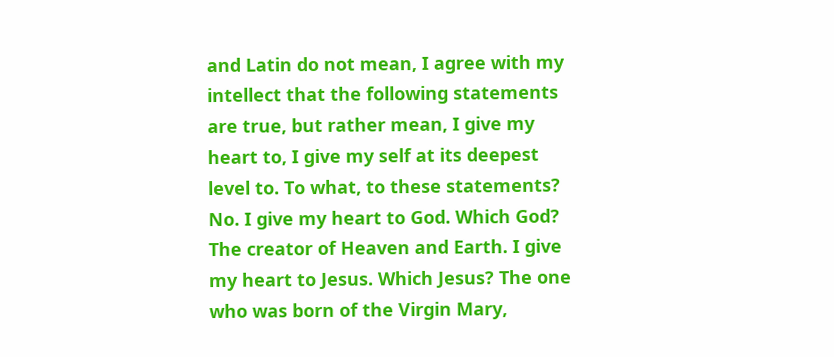and Latin do not mean, I agree with my intellect that the following statements are true, but rather mean, I give my heart to, I give my self at its deepest level to. To what, to these statements? No. I give my heart to God. Which God? The creator of Heaven and Earth. I give my heart to Jesus. Which Jesus? The one who was born of the Virgin Mary,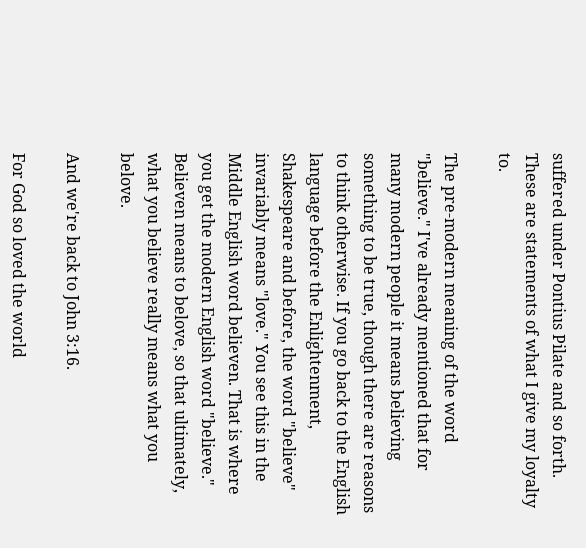suffered under Pontius Pilate and so forth. These are statements of what I give my loyalty to.

The pre-modern meaning of the word "believe." I've already mentioned that for many modern people it means believing something to be true, though there are reasons to think otherwise. If you go back to the English language before the Enlightenment, Shakespeare and before, the word "believe" invariably means "love." You see this in the Middle English word believen. That is where you get the modern English word "believe." Believen means to belove, so that ultimately, what you believe really means what you belove.

And we're back to John 3:16.

For God so loved the world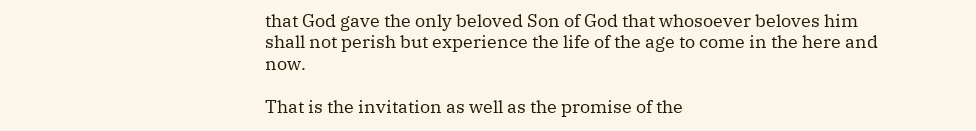that God gave the only beloved Son of God that whosoever beloves him shall not perish but experience the life of the age to come in the here and now.

That is the invitation as well as the promise of the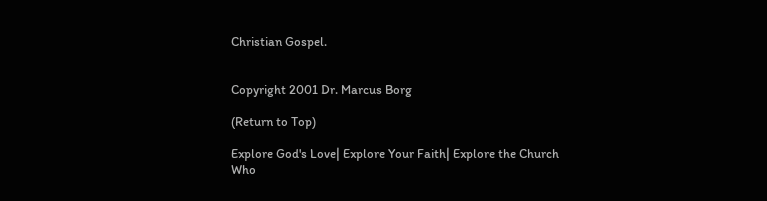Christian Gospel.


Copyright 2001 Dr. Marcus Borg

(Return to Top)

Explore God's Love| Explore Your Faith| Explore the Church
Who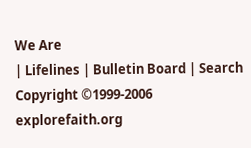We Are
| Lifelines | Bulletin Board | Search
Copyright ©1999-2006 explorefaith.org